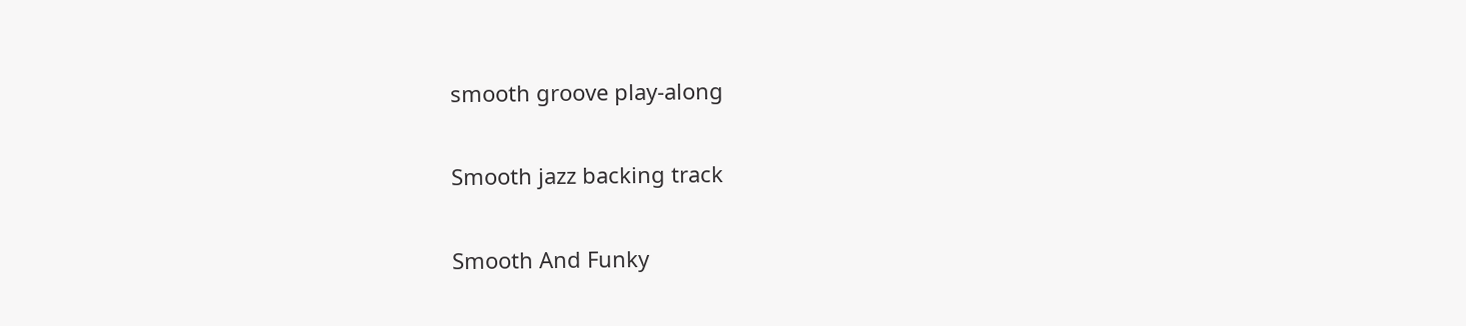smooth groove play-along

Smooth jazz backing track

Smooth And Funky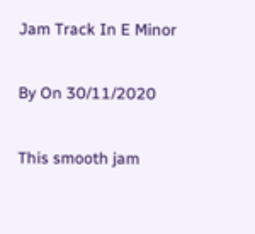Jam Track In E Minor

By On 30/11/2020

This smooth jam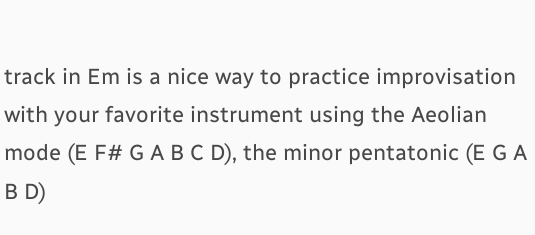track in Em is a nice way to practice improvisation with your favorite instrument using the Aeolian mode (E F# G A B C D), the minor pentatonic (E G A B D)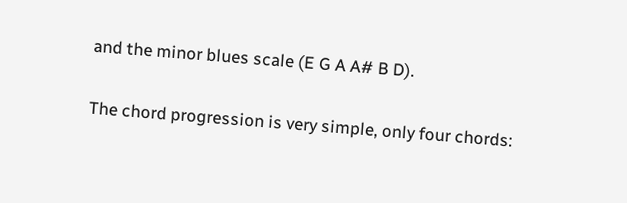and the minor blues scale (E G A A# B D).

The chord progression is very simple, only four chords: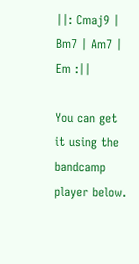||: Cmaj9 | Bm7 | Am7 | Em :||

You can get it using the bandcamp player below.